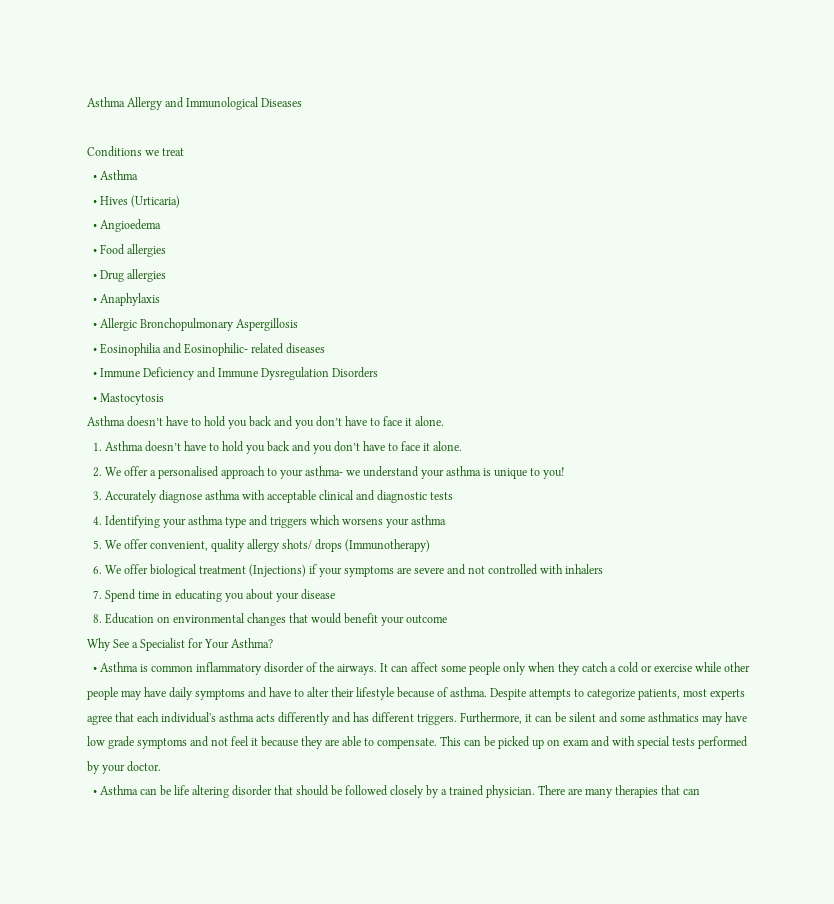Asthma Allergy and Immunological Diseases

Conditions we treat
  • Asthma
  • Hives (Urticaria)
  • Angioedema
  • Food allergies
  • Drug allergies
  • Anaphylaxis
  • Allergic Bronchopulmonary Aspergillosis
  • Eosinophilia and Eosinophilic- related diseases
  • Immune Deficiency and Immune Dysregulation Disorders
  • Mastocytosis
Asthma doesn’t have to hold you back and you don’t have to face it alone.
  1. Asthma doesn’t have to hold you back and you don’t have to face it alone.
  2. We offer a personalised approach to your asthma- we understand your asthma is unique to you!
  3. Accurately diagnose asthma with acceptable clinical and diagnostic tests
  4. Identifying your asthma type and triggers which worsens your asthma
  5. We offer convenient, quality allergy shots/ drops (Immunotherapy)
  6. We offer biological treatment (Injections) if your symptoms are severe and not controlled with inhalers
  7. Spend time in educating you about your disease
  8. Education on environmental changes that would benefit your outcome
Why See a Specialist for Your Asthma?
  • Asthma is common inflammatory disorder of the airways. It can affect some people only when they catch a cold or exercise while other people may have daily symptoms and have to alter their lifestyle because of asthma. Despite attempts to categorize patients, most experts agree that each individual's asthma acts differently and has different triggers. Furthermore, it can be silent and some asthmatics may have low grade symptoms and not feel it because they are able to compensate. This can be picked up on exam and with special tests performed by your doctor.
  • Asthma can be life altering disorder that should be followed closely by a trained physician. There are many therapies that can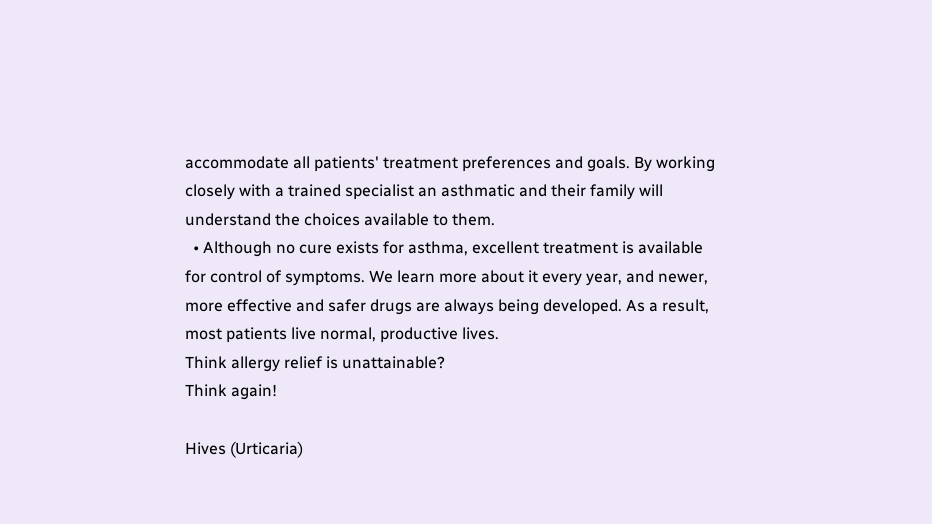accommodate all patients' treatment preferences and goals. By working closely with a trained specialist an asthmatic and their family will understand the choices available to them.
  • Although no cure exists for asthma, excellent treatment is available for control of symptoms. We learn more about it every year, and newer, more effective and safer drugs are always being developed. As a result, most patients live normal, productive lives.
Think allergy relief is unattainable?
Think again!

Hives (Urticaria)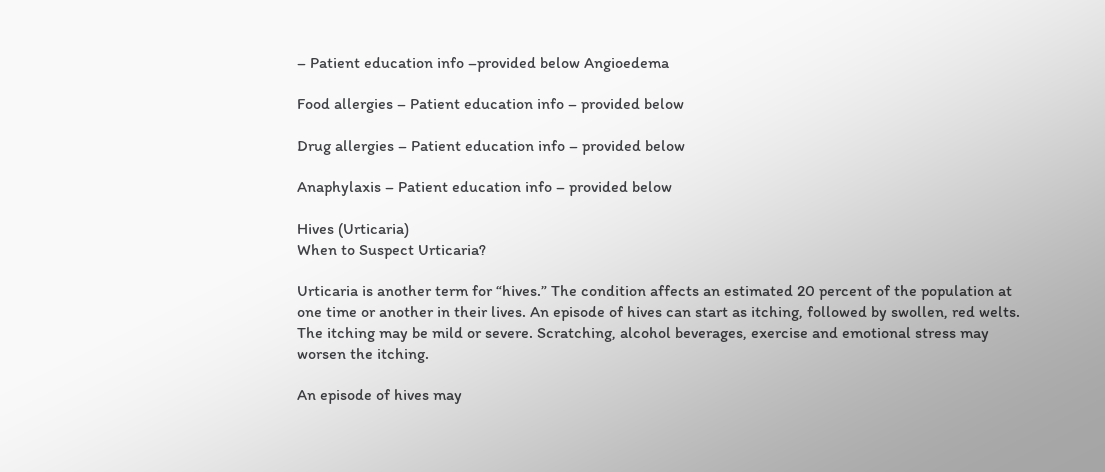– Patient education info –provided below Angioedema

Food allergies – Patient education info – provided below

Drug allergies – Patient education info – provided below

Anaphylaxis – Patient education info – provided below

Hives (Urticaria)
When to Suspect Urticaria?

Urticaria is another term for “hives.” The condition affects an estimated 20 percent of the population at one time or another in their lives. An episode of hives can start as itching, followed by swollen, red welts. The itching may be mild or severe. Scratching, alcohol beverages, exercise and emotional stress may worsen the itching.

An episode of hives may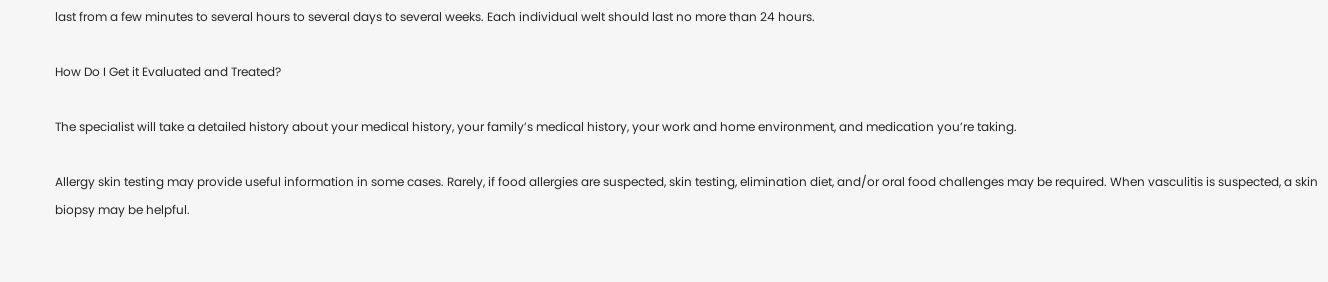last from a few minutes to several hours to several days to several weeks. Each individual welt should last no more than 24 hours.

How Do I Get it Evaluated and Treated?

The specialist will take a detailed history about your medical history, your family’s medical history, your work and home environment, and medication you’re taking.

Allergy skin testing may provide useful information in some cases. Rarely, if food allergies are suspected, skin testing, elimination diet, and/or oral food challenges may be required. When vasculitis is suspected, a skin biopsy may be helpful.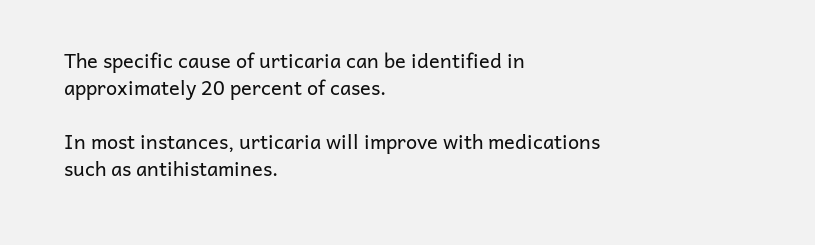The specific cause of urticaria can be identified in approximately 20 percent of cases.

In most instances, urticaria will improve with medications such as antihistamines.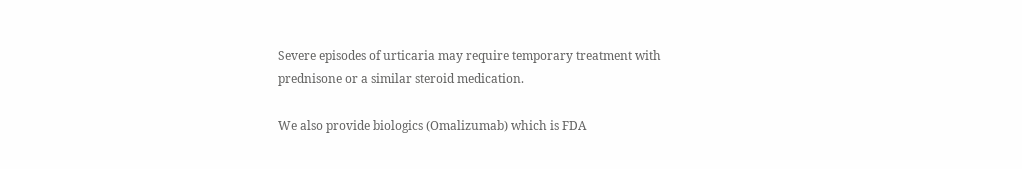Severe episodes of urticaria may require temporary treatment with prednisone or a similar steroid medication.

We also provide biologics (Omalizumab) which is FDA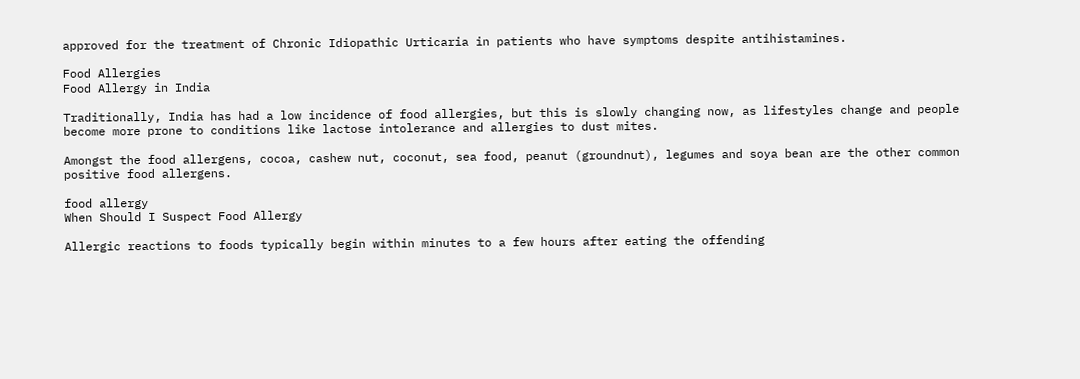approved for the treatment of Chronic Idiopathic Urticaria in patients who have symptoms despite antihistamines.

Food Allergies
Food Allergy in India

Traditionally, India has had a low incidence of food allergies, but this is slowly changing now, as lifestyles change and people become more prone to conditions like lactose intolerance and allergies to dust mites.

Amongst the food allergens, cocoa, cashew nut, coconut, sea food, peanut (groundnut), legumes and soya bean are the other common positive food allergens.

food allergy
When Should I Suspect Food Allergy

Allergic reactions to foods typically begin within minutes to a few hours after eating the offending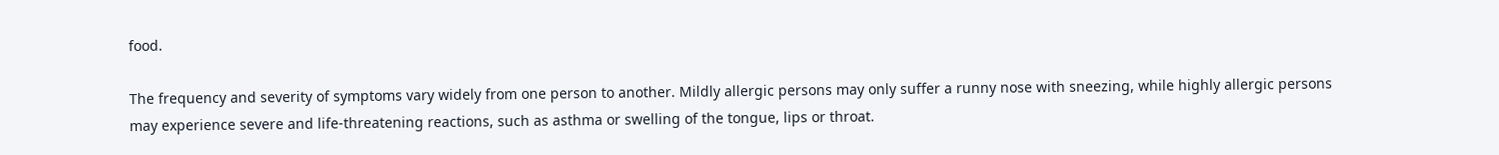food.

The frequency and severity of symptoms vary widely from one person to another. Mildly allergic persons may only suffer a runny nose with sneezing, while highly allergic persons may experience severe and life-threatening reactions, such as asthma or swelling of the tongue, lips or throat.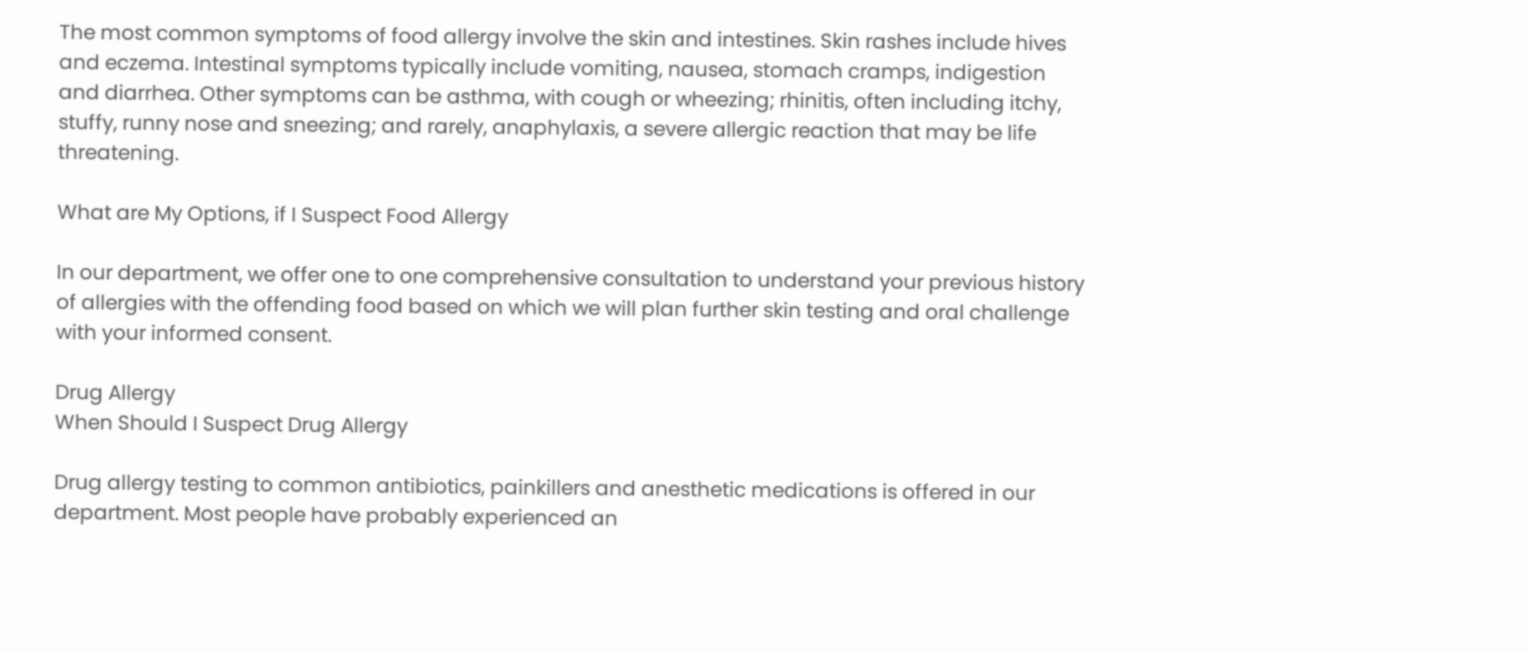The most common symptoms of food allergy involve the skin and intestines. Skin rashes include hives and eczema. Intestinal symptoms typically include vomiting, nausea, stomach cramps, indigestion and diarrhea. Other symptoms can be asthma, with cough or wheezing; rhinitis, often including itchy, stuffy, runny nose and sneezing; and rarely, anaphylaxis, a severe allergic reaction that may be life threatening.

What are My Options, if I Suspect Food Allergy

In our department, we offer one to one comprehensive consultation to understand your previous history of allergies with the offending food based on which we will plan further skin testing and oral challenge with your informed consent.

Drug Allergy
When Should I Suspect Drug Allergy

Drug allergy testing to common antibiotics, painkillers and anesthetic medications is offered in our department. Most people have probably experienced an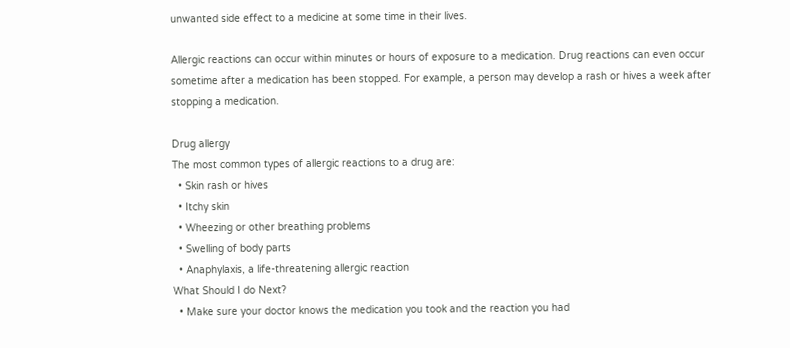unwanted side effect to a medicine at some time in their lives.

Allergic reactions can occur within minutes or hours of exposure to a medication. Drug reactions can even occur sometime after a medication has been stopped. For example, a person may develop a rash or hives a week after stopping a medication.

Drug allergy
The most common types of allergic reactions to a drug are:
  • Skin rash or hives
  • Itchy skin
  • Wheezing or other breathing problems
  • Swelling of body parts
  • Anaphylaxis, a life-threatening allergic reaction
What Should I do Next?
  • Make sure your doctor knows the medication you took and the reaction you had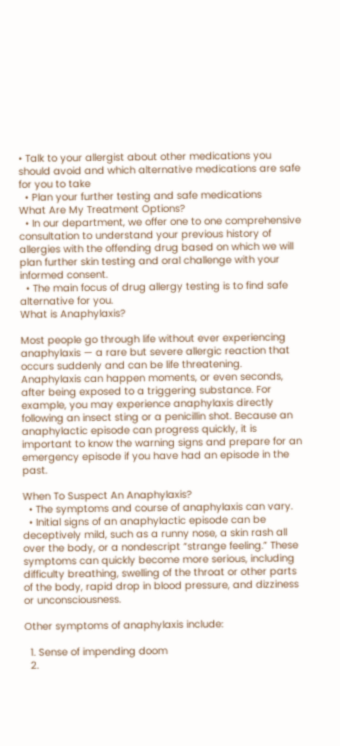• Talk to your allergist about other medications you should avoid and which alternative medications are safe for you to take
  • Plan your further testing and safe medications
What Are My Treatment Options?
  • In our department, we offer one to one comprehensive consultation to understand your previous history of allergies with the offending drug based on which we will plan further skin testing and oral challenge with your informed consent.
  • The main focus of drug allergy testing is to find safe alternative for you.
What is Anaphylaxis?

Most people go through life without ever experiencing anaphylaxis — a rare but severe allergic reaction that occurs suddenly and can be life threatening. Anaphylaxis can happen moments, or even seconds, after being exposed to a triggering substance. For example, you may experience anaphylaxis directly following an insect sting or a penicillin shot. Because an anaphylactic episode can progress quickly, it is important to know the warning signs and prepare for an emergency episode if you have had an episode in the past.

When To Suspect An Anaphylaxis?
  • The symptoms and course of anaphylaxis can vary.
  • Initial signs of an anaphylactic episode can be deceptively mild, such as a runny nose, a skin rash all over the body, or a nondescript “strange feeling.” These symptoms can quickly become more serious, including difficulty breathing, swelling of the throat or other parts of the body, rapid drop in blood pressure, and dizziness or unconsciousness.

Other symptoms of anaphylaxis include:

  1. Sense of impending doom
  2.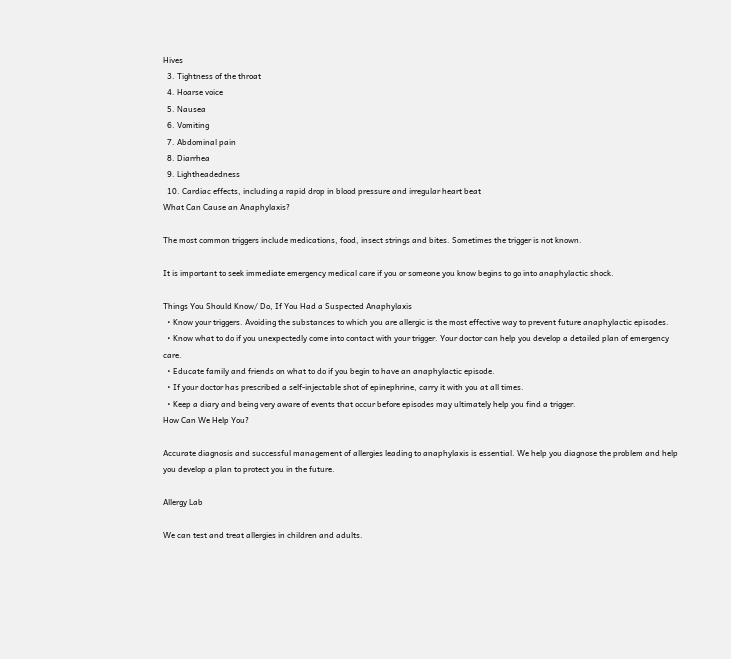Hives
  3. Tightness of the throat
  4. Hoarse voice
  5. Nausea
  6. Vomiting
  7. Abdominal pain
  8. Diarrhea
  9. Lightheadedness
  10. Cardiac effects, including a rapid drop in blood pressure and irregular heart beat
What Can Cause an Anaphylaxis?

The most common triggers include medications, food, insect strings and bites. Sometimes the trigger is not known.

It is important to seek immediate emergency medical care if you or someone you know begins to go into anaphylactic shock.

Things You Should Know/ Do, If You Had a Suspected Anaphylaxis
  • Know your triggers. Avoiding the substances to which you are allergic is the most effective way to prevent future anaphylactic episodes.
  • Know what to do if you unexpectedly come into contact with your trigger. Your doctor can help you develop a detailed plan of emergency care.
  • Educate family and friends on what to do if you begin to have an anaphylactic episode.
  • If your doctor has prescribed a self-injectable shot of epinephrine, carry it with you at all times.
  • Keep a diary and being very aware of events that occur before episodes may ultimately help you find a trigger.
How Can We Help You?

Accurate diagnosis and successful management of allergies leading to anaphylaxis is essential. We help you diagnose the problem and help you develop a plan to protect you in the future.

Allergy Lab

We can test and treat allergies in children and adults.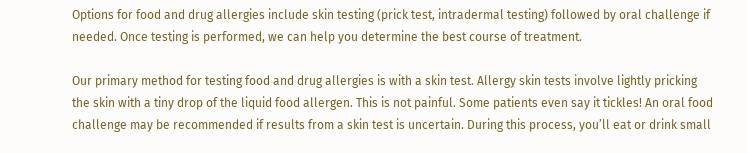Options for food and drug allergies include skin testing (prick test, intradermal testing) followed by oral challenge if needed. Once testing is performed, we can help you determine the best course of treatment.

Our primary method for testing food and drug allergies is with a skin test. Allergy skin tests involve lightly pricking the skin with a tiny drop of the liquid food allergen. This is not painful. Some patients even say it tickles! An oral food challenge may be recommended if results from a skin test is uncertain. During this process, you’ll eat or drink small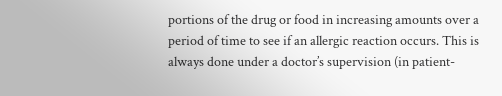portions of the drug or food in increasing amounts over a period of time to see if an allergic reaction occurs. This is always done under a doctor’s supervision (in patient-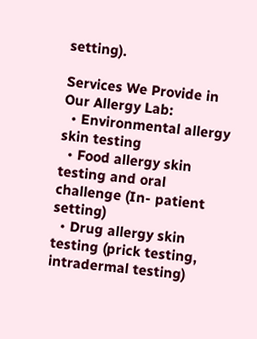setting).

Services We Provide in Our Allergy Lab:
  • Environmental allergy skin testing
  • Food allergy skin testing and oral challenge (In- patient setting)
  • Drug allergy skin testing (prick testing, intradermal testing)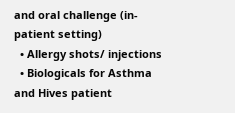and oral challenge (in-patient setting)
  • Allergy shots/ injections
  • Biologicals for Asthma and Hives patient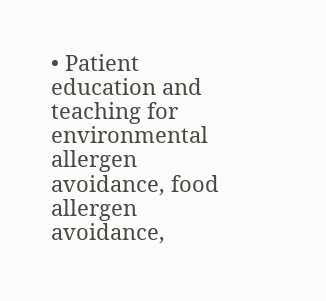• Patient education and teaching for environmental allergen avoidance, food allergen avoidance,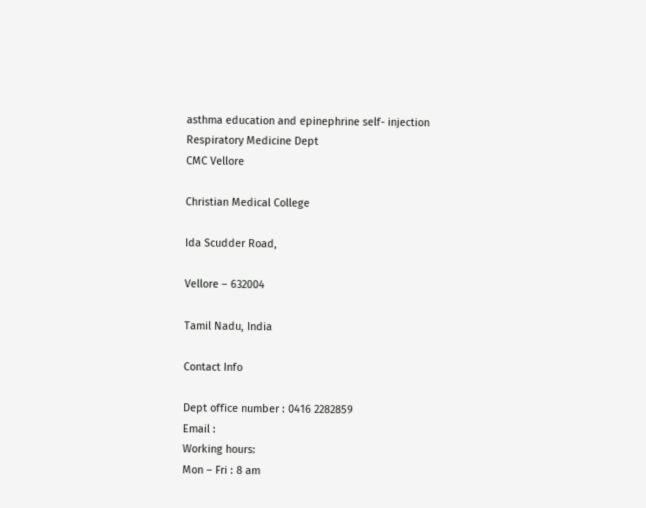asthma education and epinephrine self- injection
Respiratory Medicine Dept
CMC Vellore

Christian Medical College

Ida Scudder Road,

Vellore – 632004

Tamil Nadu, India

Contact Info

Dept office number : 0416 2282859
Email :
Working hours:
Mon – Fri : 8 am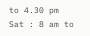to 4.30 pm
Sat : 8 am to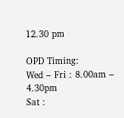12.30 pm

OPD Timing:
Wed – Fri : 8.00am – 4.30pm
Sat :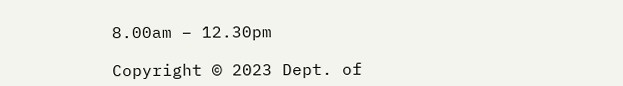8.00am – 12.30pm

Copyright © 2023 Dept. of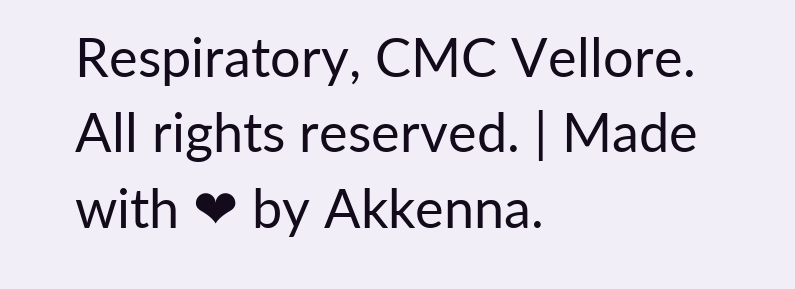Respiratory, CMC Vellore. All rights reserved. | Made with ❤ by Akkenna.